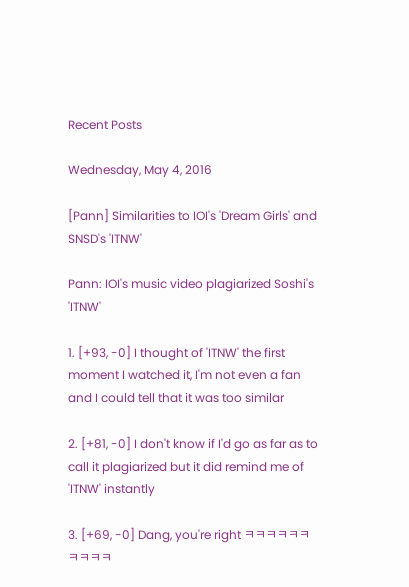Recent Posts

Wednesday, May 4, 2016

[Pann] Similarities to IOI's 'Dream Girls' and SNSD's 'ITNW'

Pann: IOI's music video plagiarized Soshi's 'ITNW'

1. [+93, -0] I thought of 'ITNW' the first moment I watched it, I'm not even a fan and I could tell that it was too similar

2. [+81, -0] I don't know if I'd go as far as to call it plagiarized but it did remind me of 'ITNW' instantly

3. [+69, -0] Dang, you're right ㅋㅋㅋㅋㅋㅋㅋㅋㅋㅋ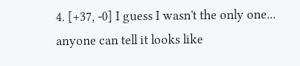4. [+37, -0] I guess I wasn't the only one... anyone can tell it looks like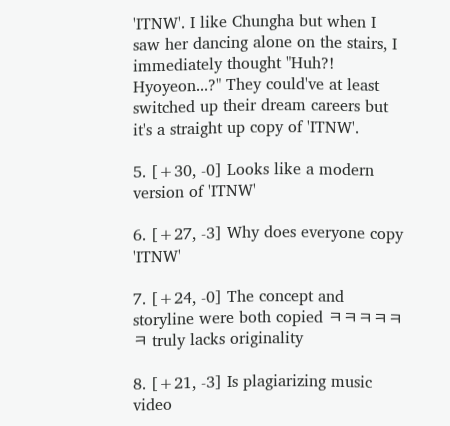'ITNW'. I like Chungha but when I saw her dancing alone on the stairs, I immediately thought "Huh?! Hyoyeon...?" They could've at least switched up their dream careers but it's a straight up copy of 'ITNW'.

5. [+30, -0] Looks like a modern version of 'ITNW'

6. [+27, -3] Why does everyone copy 'ITNW'

7. [+24, -0] The concept and storyline were both copied ㅋㅋㅋㅋㅋㅋ truly lacks originality

8. [+21, -3] Is plagiarizing music video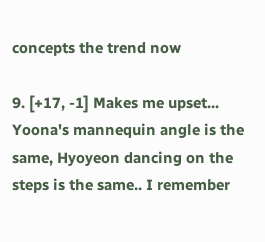concepts the trend now

9. [+17, -1] Makes me upset... Yoona's mannequin angle is the same, Hyoyeon dancing on the steps is the same.. I remember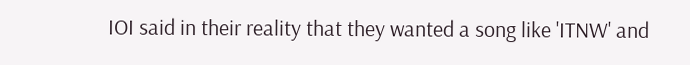IOI said in their reality that they wanted a song like 'ITNW' and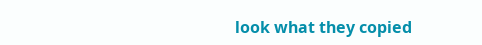look what they copied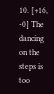10. [+16, -0] The dancing on the steps is too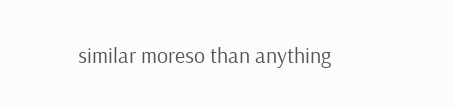similar moreso than anything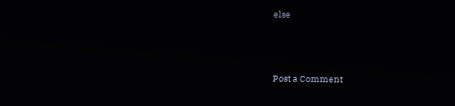else



Post a Comment